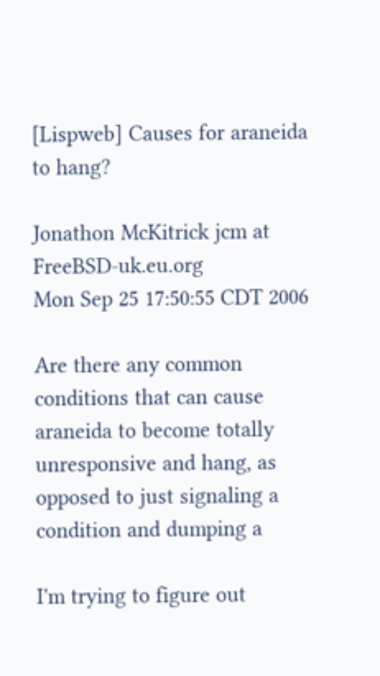[Lispweb] Causes for araneida to hang?

Jonathon McKitrick jcm at FreeBSD-uk.eu.org
Mon Sep 25 17:50:55 CDT 2006

Are there any common conditions that can cause araneida to become totally
unresponsive and hang, as opposed to just signaling a condition and dumping a

I'm trying to figure out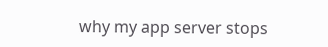why my app server stops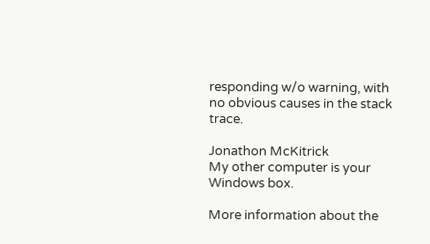responding w/o warning, with
no obvious causes in the stack trace.

Jonathon McKitrick
My other computer is your Windows box.

More information about the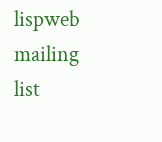lispweb mailing list